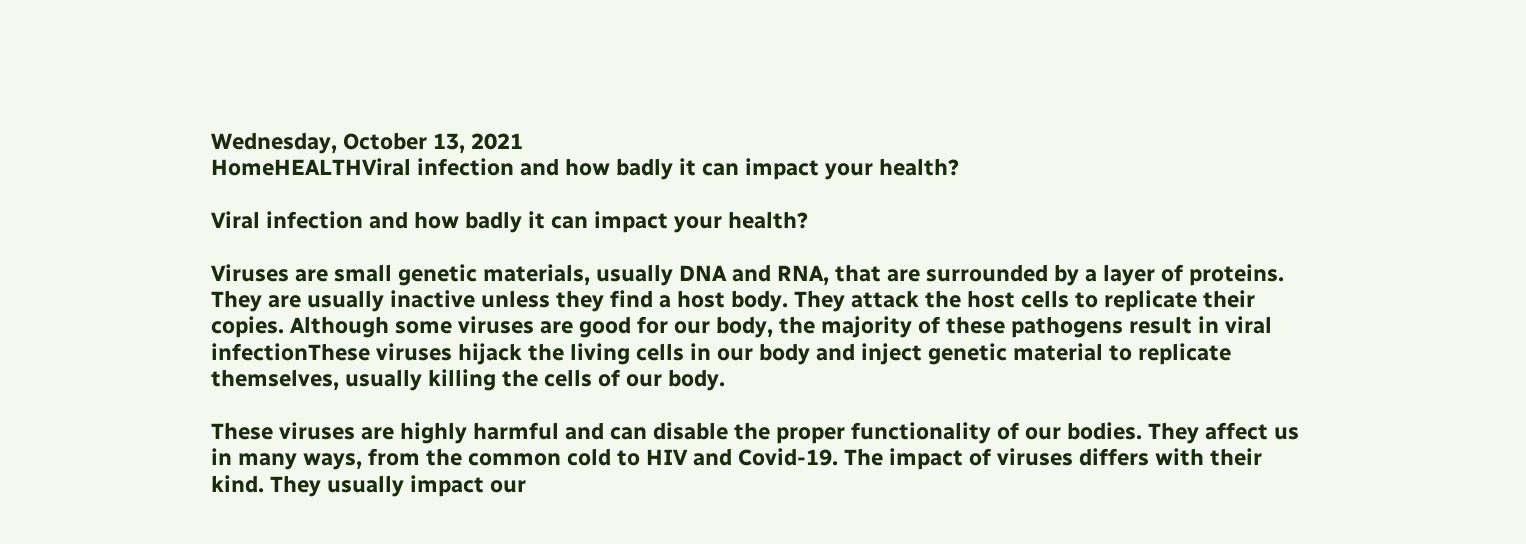Wednesday, October 13, 2021
HomeHEALTHViral infection and how badly it can impact your health?

Viral infection and how badly it can impact your health?

Viruses are small genetic materials, usually DNA and RNA, that are surrounded by a layer of proteins. They are usually inactive unless they find a host body. They attack the host cells to replicate their copies. Although some viruses are good for our body, the majority of these pathogens result in viral infectionThese viruses hijack the living cells in our body and inject genetic material to replicate themselves, usually killing the cells of our body.

These viruses are highly harmful and can disable the proper functionality of our bodies. They affect us in many ways, from the common cold to HIV and Covid-19. The impact of viruses differs with their kind. They usually impact our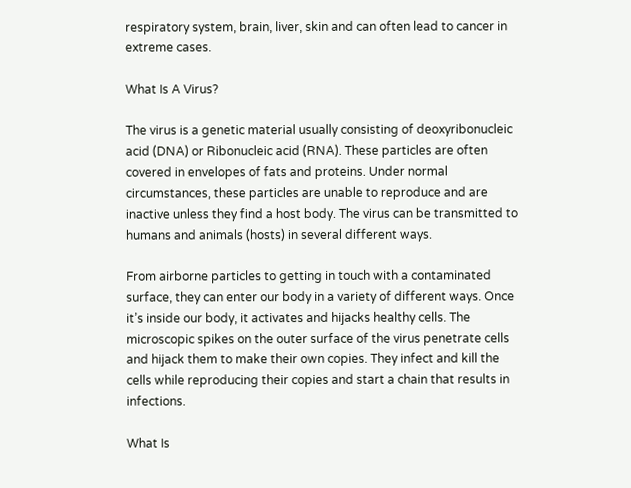respiratory system, brain, liver, skin and can often lead to cancer in extreme cases.

What Is A Virus?

The virus is a genetic material usually consisting of deoxyribonucleic acid (DNA) or Ribonucleic acid (RNA). These particles are often covered in envelopes of fats and proteins. Under normal circumstances, these particles are unable to reproduce and are inactive unless they find a host body. The virus can be transmitted to humans and animals (hosts) in several different ways.

From airborne particles to getting in touch with a contaminated surface, they can enter our body in a variety of different ways. Once it’s inside our body, it activates and hijacks healthy cells. The microscopic spikes on the outer surface of the virus penetrate cells and hijack them to make their own copies. They infect and kill the cells while reproducing their copies and start a chain that results in infections.

What Is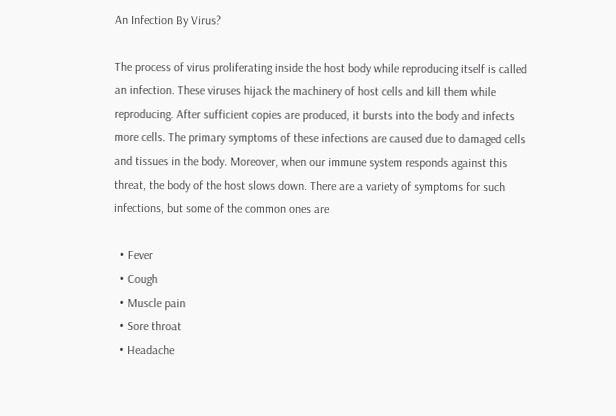An Infection By Virus?

The process of virus proliferating inside the host body while reproducing itself is called an infection. These viruses hijack the machinery of host cells and kill them while reproducing. After sufficient copies are produced, it bursts into the body and infects more cells. The primary symptoms of these infections are caused due to damaged cells and tissues in the body. Moreover, when our immune system responds against this threat, the body of the host slows down. There are a variety of symptoms for such infections, but some of the common ones are

  • Fever
  • Cough
  • Muscle pain
  • Sore throat
  • Headache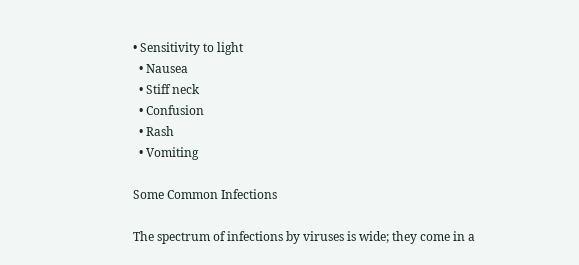• Sensitivity to light
  • Nausea
  • Stiff neck
  • Confusion
  • Rash
  • Vomiting

Some Common Infections

The spectrum of infections by viruses is wide; they come in a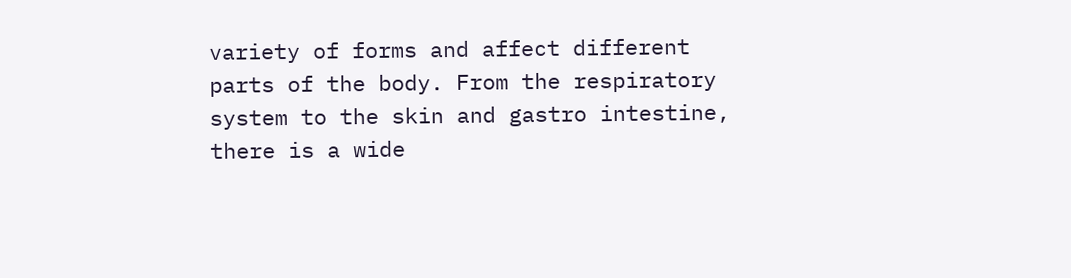variety of forms and affect different parts of the body. From the respiratory system to the skin and gastro intestine, there is a wide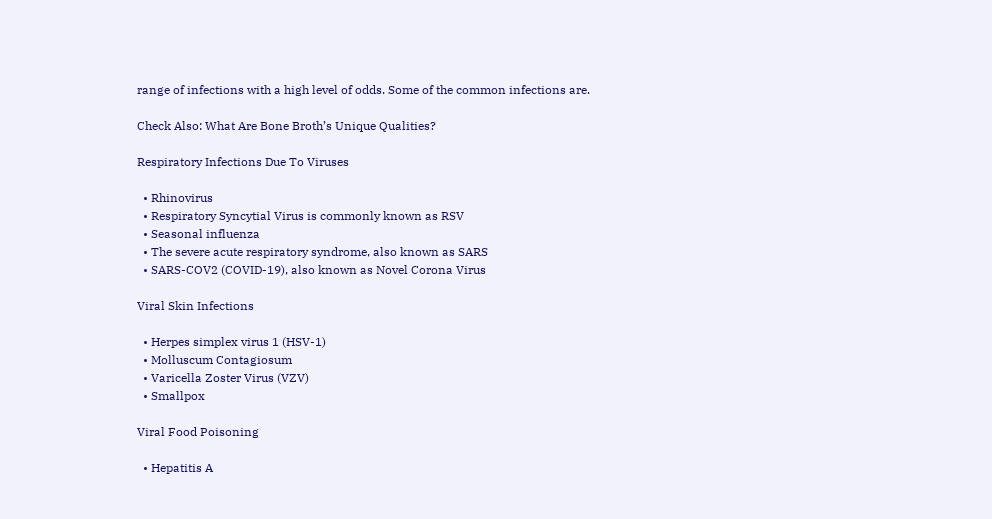range of infections with a high level of odds. Some of the common infections are.

Check Also: What Are Bone Broth’s Unique Qualities?

Respiratory Infections Due To Viruses

  • Rhinovirus
  • Respiratory Syncytial Virus is commonly known as RSV
  • Seasonal influenza
  • The severe acute respiratory syndrome, also known as SARS
  • SARS-COV2 (COVID-19), also known as Novel Corona Virus

Viral Skin Infections

  • Herpes simplex virus 1 (HSV-1)
  • Molluscum Contagiosum
  • Varicella Zoster Virus (VZV)
  • Smallpox

Viral Food Poisoning

  • Hepatitis A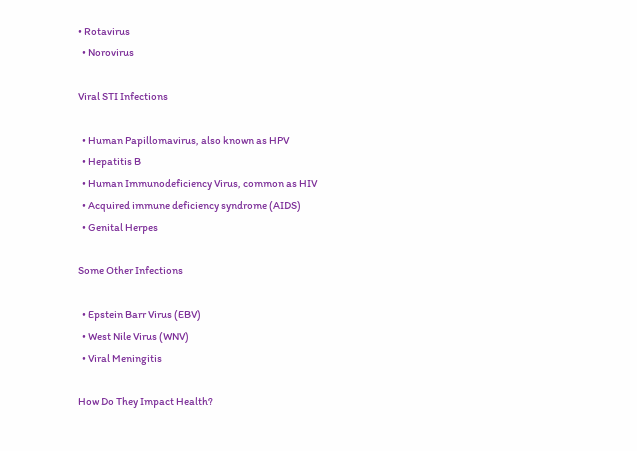• Rotavirus
  • Norovirus

Viral STI Infections

  • Human Papillomavirus, also known as HPV
  • Hepatitis B
  • Human Immunodeficiency Virus, common as HIV
  • Acquired immune deficiency syndrome (AIDS)
  • Genital Herpes

Some Other Infections

  • Epstein Barr Virus (EBV)
  • West Nile Virus (WNV)
  • Viral Meningitis

How Do They Impact Health?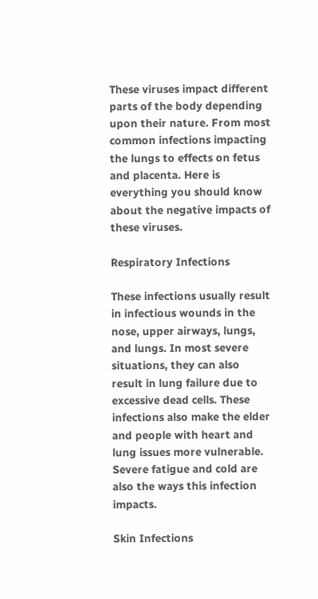These viruses impact different parts of the body depending upon their nature. From most common infections impacting the lungs to effects on fetus and placenta. Here is everything you should know about the negative impacts of these viruses.

Respiratory Infections

These infections usually result in infectious wounds in the nose, upper airways, lungs, and lungs. In most severe situations, they can also result in lung failure due to excessive dead cells. These infections also make the elder and people with heart and lung issues more vulnerable. Severe fatigue and cold are also the ways this infection impacts.

Skin Infections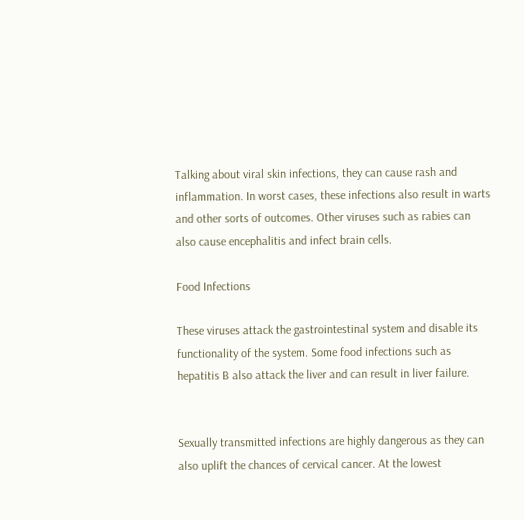Talking about viral skin infections, they can cause rash and inflammation. In worst cases, these infections also result in warts and other sorts of outcomes. Other viruses such as rabies can also cause encephalitis and infect brain cells.

Food Infections

These viruses attack the gastrointestinal system and disable its functionality of the system. Some food infections such as hepatitis B also attack the liver and can result in liver failure.


Sexually transmitted infections are highly dangerous as they can also uplift the chances of cervical cancer. At the lowest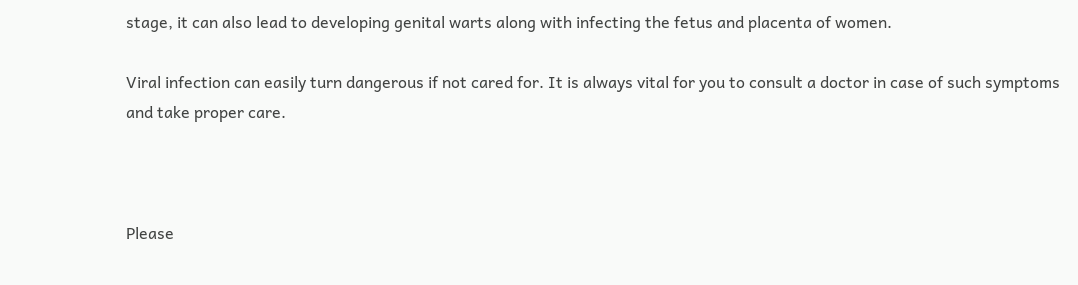stage, it can also lead to developing genital warts along with infecting the fetus and placenta of women.

Viral infection can easily turn dangerous if not cared for. It is always vital for you to consult a doctor in case of such symptoms and take proper care.



Please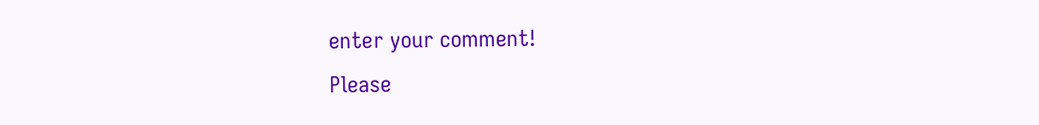enter your comment!
Please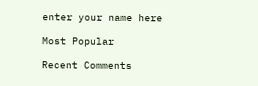enter your name here

Most Popular

Recent Comments